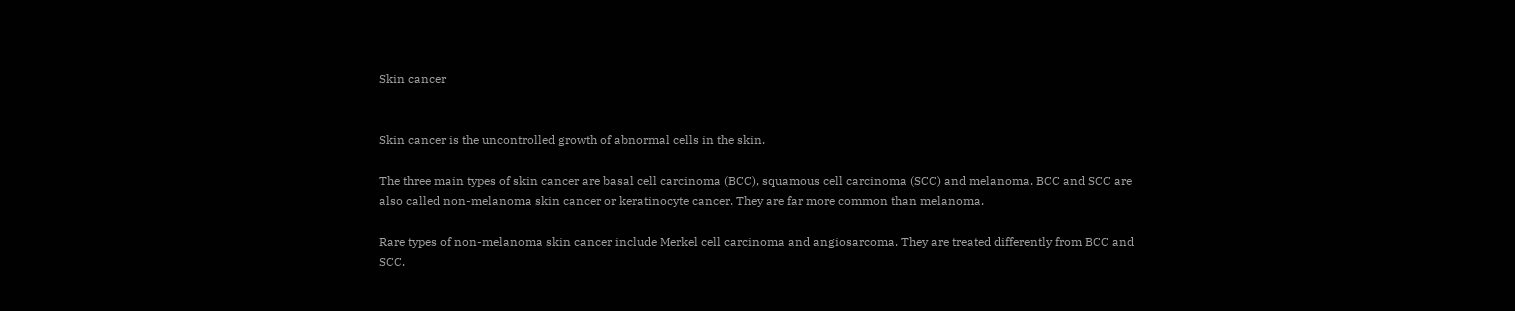Skin cancer


Skin cancer is the uncontrolled growth of abnormal cells in the skin.

The three main types of skin cancer are basal cell carcinoma (BCC), squamous cell carcinoma (SCC) and melanoma. BCC and SCC are also called non-melanoma skin cancer or keratinocyte cancer. They are far more common than melanoma.

Rare types of non-melanoma skin cancer include Merkel cell carcinoma and angiosarcoma. They are treated differently from BCC and SCC.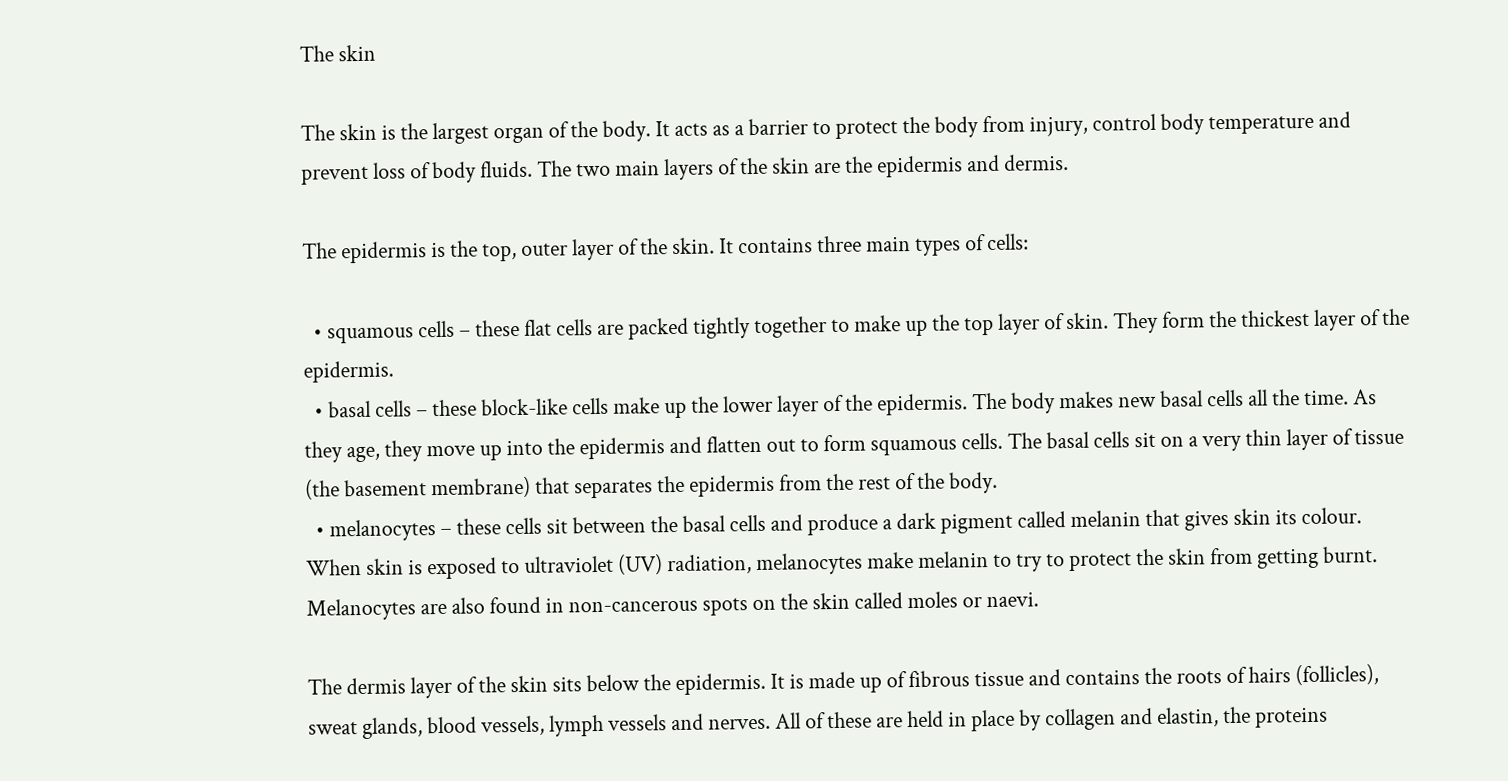The skin

The skin is the largest organ of the body. It acts as a barrier to protect the body from injury, control body temperature and prevent loss of body fluids. The two main layers of the skin are the epidermis and dermis.

The epidermis is the top, outer layer of the skin. It contains three main types of cells:

  • squamous cells – these flat cells are packed tightly together to make up the top layer of skin. They form the thickest layer of the epidermis.
  • basal cells – these block-like cells make up the lower layer of the epidermis. The body makes new basal cells all the time. As they age, they move up into the epidermis and flatten out to form squamous cells. The basal cells sit on a very thin layer of tissue (the basement membrane) that separates the epidermis from the rest of the body.
  • melanocytes – these cells sit between the basal cells and produce a dark pigment called melanin that gives skin its colour. When skin is exposed to ultraviolet (UV) radiation, melanocytes make melanin to try to protect the skin from getting burnt. Melanocytes are also found in non-cancerous spots on the skin called moles or naevi.

The dermis layer of the skin sits below the epidermis. It is made up of fibrous tissue and contains the roots of hairs (follicles), sweat glands, blood vessels, lymph vessels and nerves. All of these are held in place by collagen and elastin, the proteins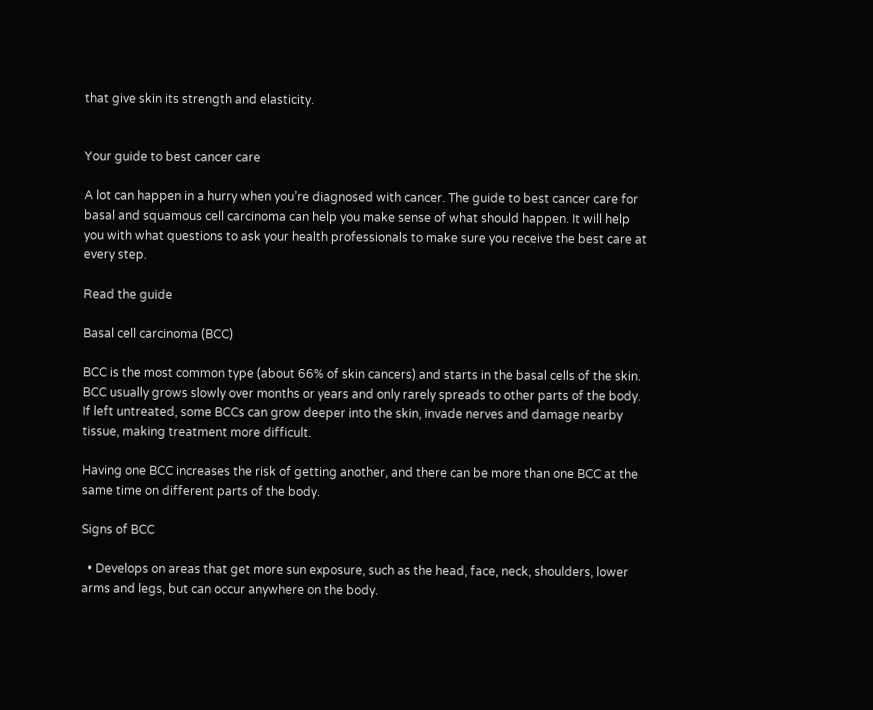that give skin its strength and elasticity.


Your guide to best cancer care

A lot can happen in a hurry when you’re diagnosed with cancer. The guide to best cancer care for basal and squamous cell carcinoma can help you make sense of what should happen. It will help you with what questions to ask your health professionals to make sure you receive the best care at every step.

Read the guide

Basal cell carcinoma (BCC)

BCC is the most common type (about 66% of skin cancers) and starts in the basal cells of the skin. BCC usually grows slowly over months or years and only rarely spreads to other parts of the body. If left untreated, some BCCs can grow deeper into the skin, invade nerves and damage nearby tissue, making treatment more difficult.

Having one BCC increases the risk of getting another, and there can be more than one BCC at the same time on different parts of the body.

Signs of BCC

  • Develops on areas that get more sun exposure, such as the head, face, neck, shoulders, lower arms and legs, but can occur anywhere on the body.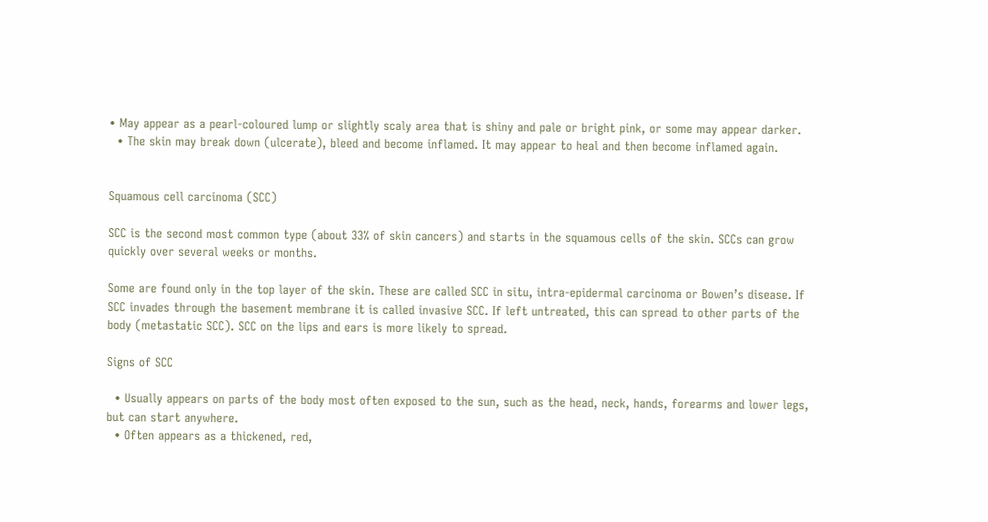• May appear as a pearl-coloured lump or slightly scaly area that is shiny and pale or bright pink, or some may appear darker.
  • The skin may break down (ulcerate), bleed and become inflamed. It may appear to heal and then become inflamed again.


Squamous cell carcinoma (SCC)

SCC is the second most common type (about 33% of skin cancers) and starts in the squamous cells of the skin. SCCs can grow quickly over several weeks or months.

Some are found only in the top layer of the skin. These are called SCC in situ, intra-epidermal carcinoma or Bowen’s disease. If SCC invades through the basement membrane it is called invasive SCC. If left untreated, this can spread to other parts of the body (metastatic SCC). SCC on the lips and ears is more likely to spread.

Signs of SCC

  • Usually appears on parts of the body most often exposed to the sun, such as the head, neck, hands, forearms and lower legs, but can start anywhere.
  • Often appears as a thickened, red,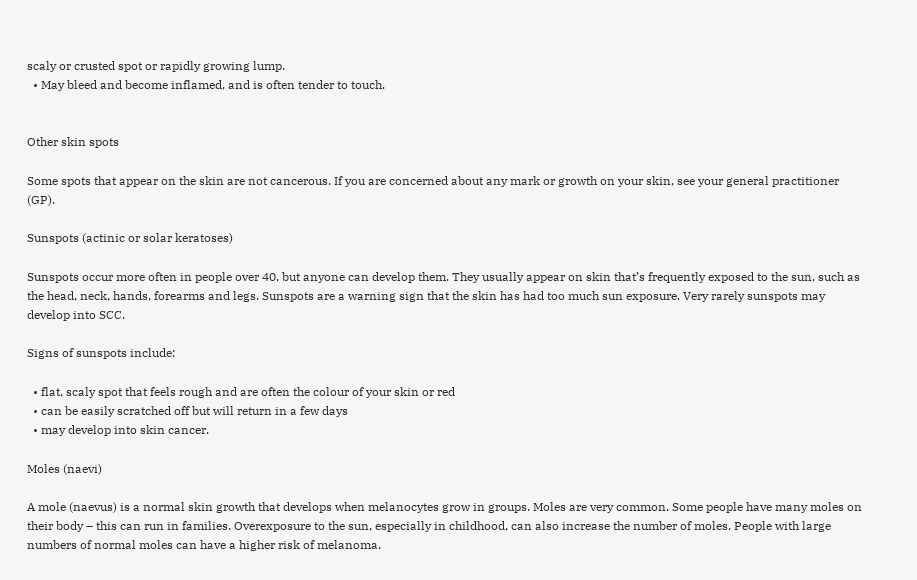scaly or crusted spot or rapidly growing lump.
  • May bleed and become inflamed, and is often tender to touch.


Other skin spots

Some spots that appear on the skin are not cancerous. If you are concerned about any mark or growth on your skin, see your general practitioner (GP).

Sunspots (actinic or solar keratoses)

Sunspots occur more often in people over 40, but anyone can develop them. They usually appear on skin that’s frequently exposed to the sun, such as the head, neck, hands, forearms and legs. Sunspots are a warning sign that the skin has had too much sun exposure. Very rarely sunspots may develop into SCC.

Signs of sunspots include:

  • flat, scaly spot that feels rough and are often the colour of your skin or red
  • can be easily scratched off but will return in a few days
  • may develop into skin cancer.

Moles (naevi)

A mole (naevus) is a normal skin growth that develops when melanocytes grow in groups. Moles are very common. Some people have many moles on their body – this can run in families. Overexposure to the sun, especially in childhood, can also increase the number of moles. People with large numbers of normal moles can have a higher risk of melanoma.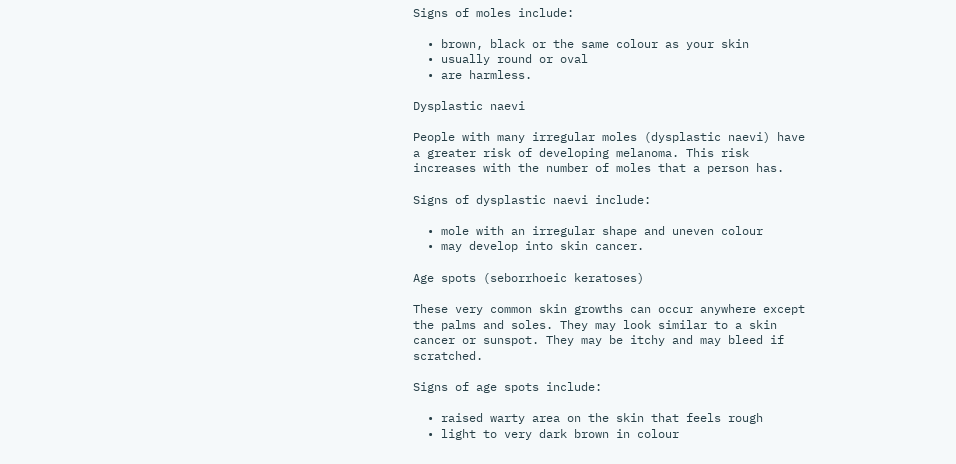Signs of moles include:

  • brown, black or the same colour as your skin
  • usually round or oval
  • are harmless.

Dysplastic naevi

People with many irregular moles (dysplastic naevi) have a greater risk of developing melanoma. This risk increases with the number of moles that a person has.

Signs of dysplastic naevi include:

  • mole with an irregular shape and uneven colour
  • may develop into skin cancer.

Age spots (seborrhoeic keratoses)

These very common skin growths can occur anywhere except the palms and soles. They may look similar to a skin cancer or sunspot. They may be itchy and may bleed if scratched.

Signs of age spots include:

  • raised warty area on the skin that feels rough
  • light to very dark brown in colour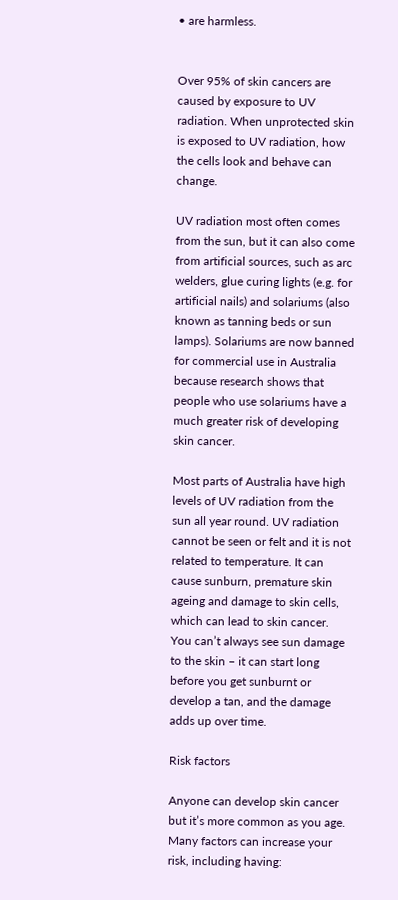• are harmless.


Over 95% of skin cancers are caused by exposure to UV radiation. When unprotected skin is exposed to UV radiation, how the cells look and behave can change.

UV radiation most often comes from the sun, but it can also come from artificial sources, such as arc welders, glue curing lights (e.g. for artificial nails) and solariums (also known as tanning beds or sun lamps). Solariums are now banned for commercial use in Australia because research shows that people who use solariums have a much greater risk of developing skin cancer.

Most parts of Australia have high levels of UV radiation from the sun all year round. UV radiation cannot be seen or felt and it is not related to temperature. It can cause sunburn, premature skin ageing and damage to skin cells, which can lead to skin cancer. You can’t always see sun damage to the skin – it can start long before you get sunburnt or develop a tan, and the damage adds up over time.

Risk factors

Anyone can develop skin cancer but it’s more common as you age. Many factors can increase your risk, including having: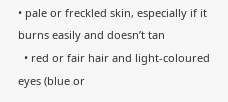• pale or freckled skin, especially if it burns easily and doesn’t tan
  • red or fair hair and light-coloured eyes (blue or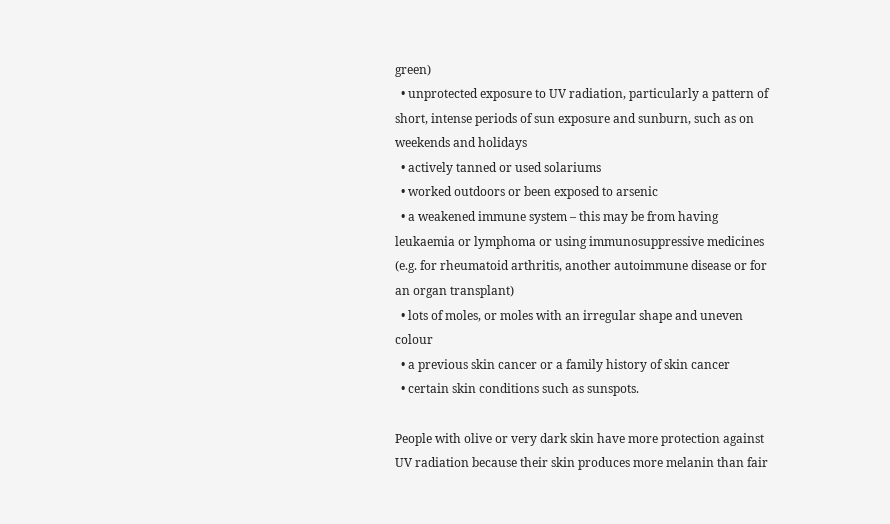green)
  • unprotected exposure to UV radiation, particularly a pattern of short, intense periods of sun exposure and sunburn, such as on weekends and holidays
  • actively tanned or used solariums
  • worked outdoors or been exposed to arsenic
  • a weakened immune system – this may be from having leukaemia or lymphoma or using immunosuppressive medicines (e.g. for rheumatoid arthritis, another autoimmune disease or for an organ transplant)
  • lots of moles, or moles with an irregular shape and uneven colour
  • a previous skin cancer or a family history of skin cancer
  • certain skin conditions such as sunspots.

People with olive or very dark skin have more protection against UV radiation because their skin produces more melanin than fair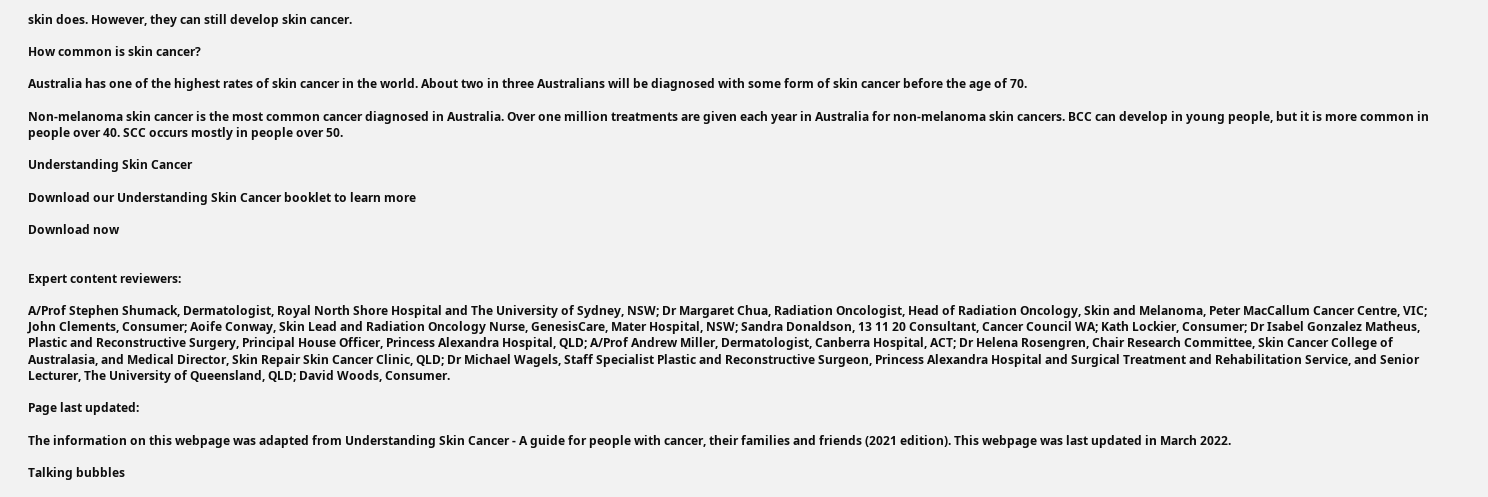skin does. However, they can still develop skin cancer.

How common is skin cancer?

Australia has one of the highest rates of skin cancer in the world. About two in three Australians will be diagnosed with some form of skin cancer before the age of 70.

Non-melanoma skin cancer is the most common cancer diagnosed in Australia. Over one million treatments are given each year in Australia for non-melanoma skin cancers. BCC can develop in young people, but it is more common in people over 40. SCC occurs mostly in people over 50.

Understanding Skin Cancer

Download our Understanding Skin Cancer booklet to learn more

Download now


Expert content reviewers:

A/Prof Stephen Shumack, Dermatologist, Royal North Shore Hospital and The University of Sydney, NSW; Dr Margaret Chua, Radiation Oncologist, Head of Radiation Oncology, Skin and Melanoma, Peter MacCallum Cancer Centre, VIC; John Clements, Consumer; Aoife Conway, Skin Lead and Radiation Oncology Nurse, GenesisCare, Mater Hospital, NSW; Sandra Donaldson, 13 11 20 Consultant, Cancer Council WA; Kath Lockier, Consumer; Dr Isabel Gonzalez Matheus, Plastic and Reconstructive Surgery, Principal House Officer, Princess Alexandra Hospital, QLD; A/Prof Andrew Miller, Dermatologist, Canberra Hospital, ACT; Dr Helena Rosengren, Chair Research Committee, Skin Cancer College of Australasia, and Medical Director, Skin Repair Skin Cancer Clinic, QLD; Dr Michael Wagels, Staff Specialist Plastic and Reconstructive Surgeon, Princess Alexandra Hospital and Surgical Treatment and Rehabilitation Service, and Senior Lecturer, The University of Queensland, QLD; David Woods, Consumer.

Page last updated:

The information on this webpage was adapted from Understanding Skin Cancer - A guide for people with cancer, their families and friends (2021 edition). This webpage was last updated in March 2022.

Talking bubbles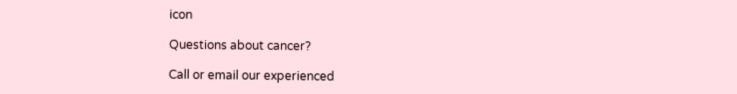icon

Questions about cancer?

Call or email our experienced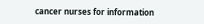cancer nurses for information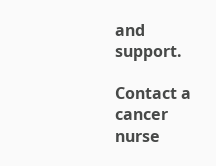and support.

Contact a cancer nurse